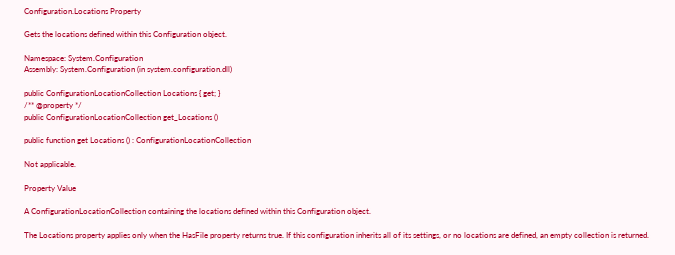Configuration.Locations Property

Gets the locations defined within this Configuration object.

Namespace: System.Configuration
Assembly: System.Configuration (in system.configuration.dll)

public ConfigurationLocationCollection Locations { get; }
/** @property */
public ConfigurationLocationCollection get_Locations ()

public function get Locations () : ConfigurationLocationCollection

Not applicable.

Property Value

A ConfigurationLocationCollection containing the locations defined within this Configuration object.

The Locations property applies only when the HasFile property returns true. If this configuration inherits all of its settings, or no locations are defined, an empty collection is returned.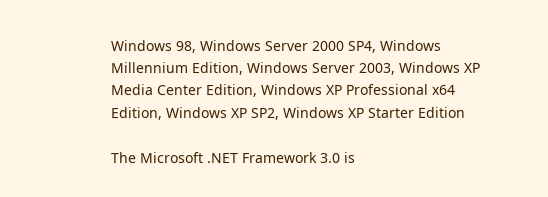Windows 98, Windows Server 2000 SP4, Windows Millennium Edition, Windows Server 2003, Windows XP Media Center Edition, Windows XP Professional x64 Edition, Windows XP SP2, Windows XP Starter Edition

The Microsoft .NET Framework 3.0 is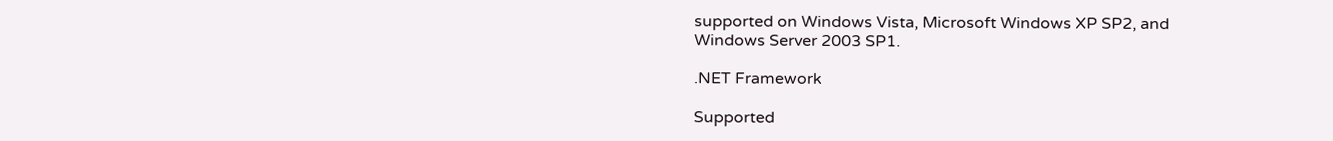supported on Windows Vista, Microsoft Windows XP SP2, and Windows Server 2003 SP1.

.NET Framework

Supported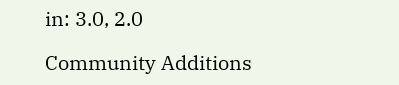in: 3.0, 2.0

Community Additions